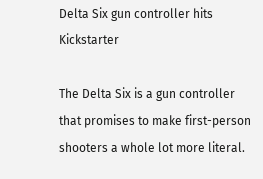Delta Six gun controller hits Kickstarter

The Delta Six is a gun controller that promises to make first-person shooters a whole lot more literal.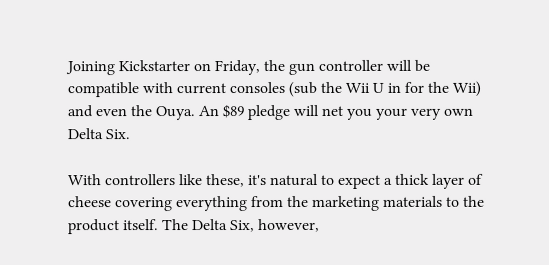Joining Kickstarter on Friday, the gun controller will be compatible with current consoles (sub the Wii U in for the Wii) and even the Ouya. An $89 pledge will net you your very own Delta Six.

With controllers like these, it's natural to expect a thick layer of cheese covering everything from the marketing materials to the product itself. The Delta Six, however,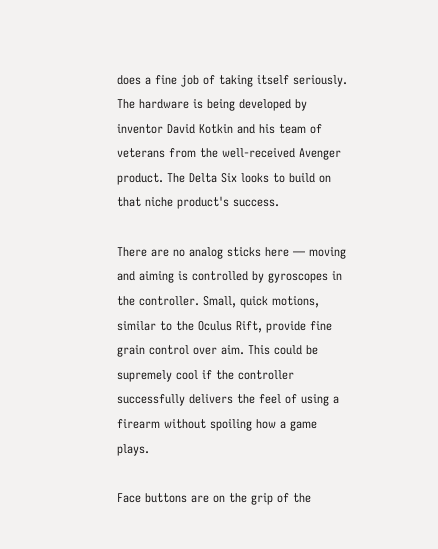does a fine job of taking itself seriously. The hardware is being developed by inventor David Kotkin and his team of veterans from the well-received Avenger product. The Delta Six looks to build on that niche product's success.

There are no analog sticks here — moving and aiming is controlled by gyroscopes in the controller. Small, quick motions, similar to the Oculus Rift, provide fine grain control over aim. This could be supremely cool if the controller successfully delivers the feel of using a firearm without spoiling how a game plays.

Face buttons are on the grip of the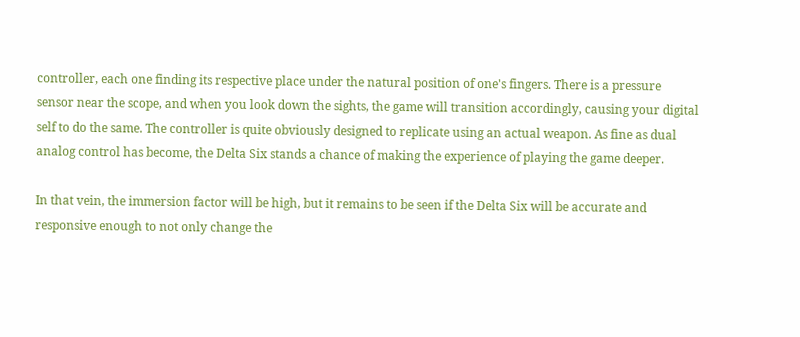controller, each one finding its respective place under the natural position of one's fingers. There is a pressure sensor near the scope, and when you look down the sights, the game will transition accordingly, causing your digital self to do the same. The controller is quite obviously designed to replicate using an actual weapon. As fine as dual analog control has become, the Delta Six stands a chance of making the experience of playing the game deeper.

In that vein, the immersion factor will be high, but it remains to be seen if the Delta Six will be accurate and responsive enough to not only change the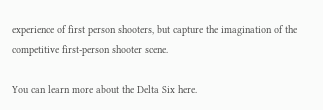experience of first person shooters, but capture the imagination of the competitive first-person shooter scene.

You can learn more about the Delta Six here.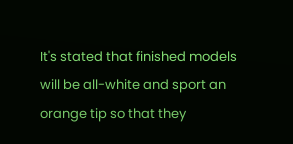It's stated that finished models will be all-white and sport an orange tip so that they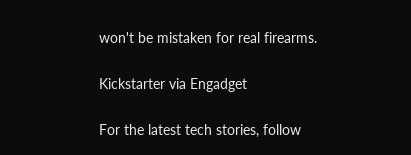won't be mistaken for real firearms.

Kickstarter via Engadget

For the latest tech stories, follow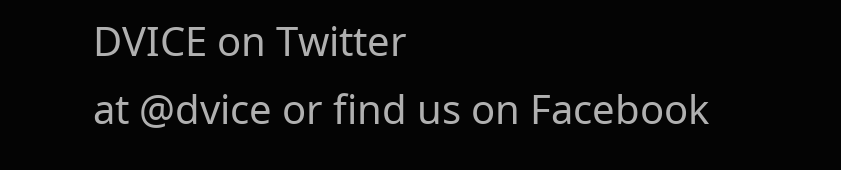DVICE on Twitter
at @dvice or find us on Facebook